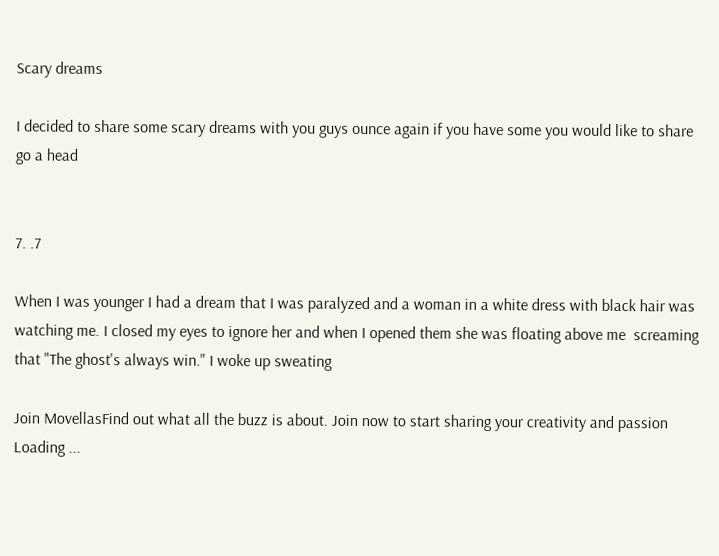Scary dreams

I decided to share some scary dreams with you guys ounce again if you have some you would like to share go a head


7. .7

When I was younger I had a dream that I was paralyzed and a woman in a white dress with black hair was watching me. I closed my eyes to ignore her and when I opened them she was floating above me  screaming that "The ghost's always win." I woke up sweating

Join MovellasFind out what all the buzz is about. Join now to start sharing your creativity and passion
Loading ...